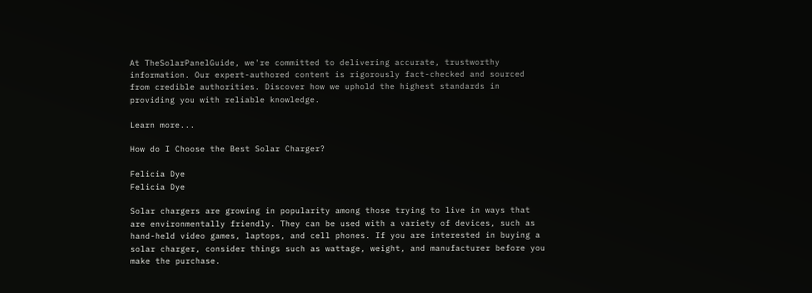At TheSolarPanelGuide, we're committed to delivering accurate, trustworthy information. Our expert-authored content is rigorously fact-checked and sourced from credible authorities. Discover how we uphold the highest standards in providing you with reliable knowledge.

Learn more...

How do I Choose the Best Solar Charger?

Felicia Dye
Felicia Dye

Solar chargers are growing in popularity among those trying to live in ways that are environmentally friendly. They can be used with a variety of devices, such as hand-held video games, laptops, and cell phones. If you are interested in buying a solar charger, consider things such as wattage, weight, and manufacturer before you make the purchase.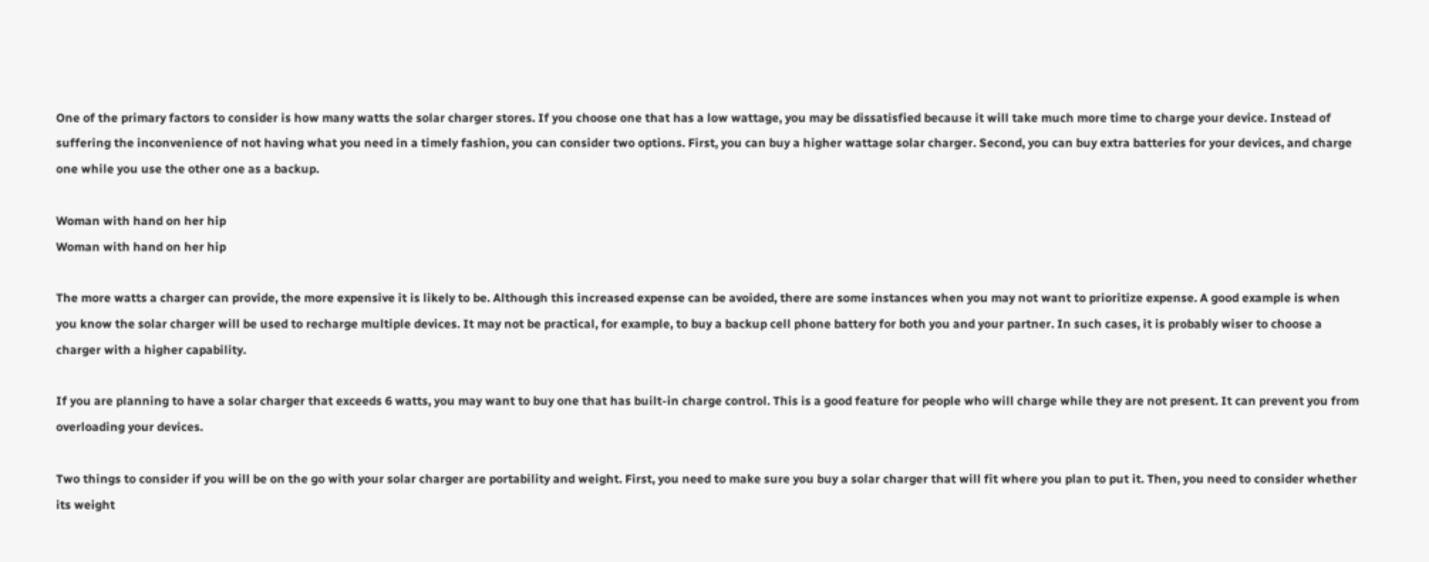One of the primary factors to consider is how many watts the solar charger stores. If you choose one that has a low wattage, you may be dissatisfied because it will take much more time to charge your device. Instead of suffering the inconvenience of not having what you need in a timely fashion, you can consider two options. First, you can buy a higher wattage solar charger. Second, you can buy extra batteries for your devices, and charge one while you use the other one as a backup.

Woman with hand on her hip
Woman with hand on her hip

The more watts a charger can provide, the more expensive it is likely to be. Although this increased expense can be avoided, there are some instances when you may not want to prioritize expense. A good example is when you know the solar charger will be used to recharge multiple devices. It may not be practical, for example, to buy a backup cell phone battery for both you and your partner. In such cases, it is probably wiser to choose a charger with a higher capability.

If you are planning to have a solar charger that exceeds 6 watts, you may want to buy one that has built-in charge control. This is a good feature for people who will charge while they are not present. It can prevent you from overloading your devices.

Two things to consider if you will be on the go with your solar charger are portability and weight. First, you need to make sure you buy a solar charger that will fit where you plan to put it. Then, you need to consider whether its weight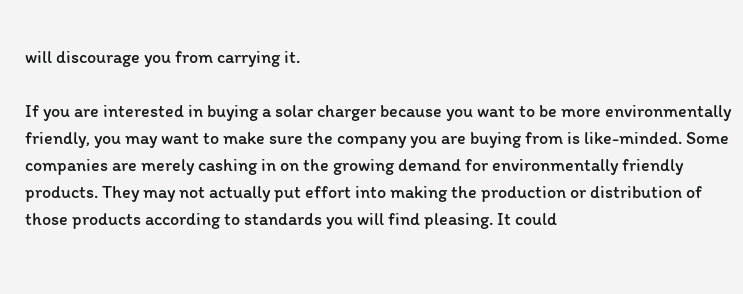will discourage you from carrying it.

If you are interested in buying a solar charger because you want to be more environmentally friendly, you may want to make sure the company you are buying from is like-minded. Some companies are merely cashing in on the growing demand for environmentally friendly products. They may not actually put effort into making the production or distribution of those products according to standards you will find pleasing. It could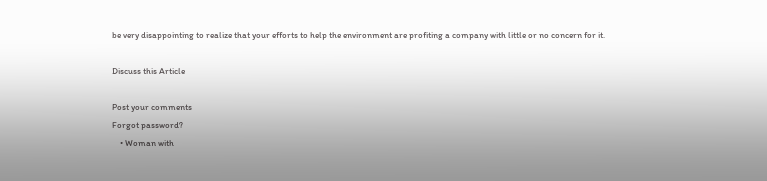be very disappointing to realize that your efforts to help the environment are profiting a company with little or no concern for it.

Discuss this Article

Post your comments
Forgot password?
    • Woman with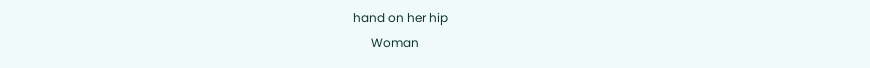hand on her hip
      Woman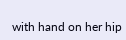with hand on her hip